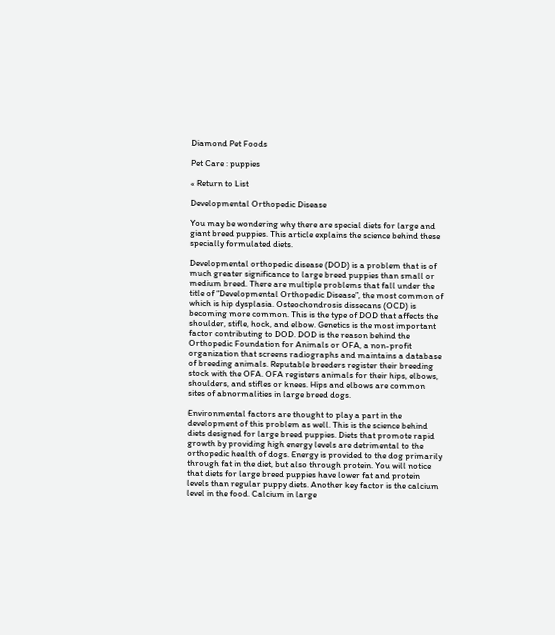Diamond Pet Foods

Pet Care : puppies

« Return to List

Developmental Orthopedic Disease

You may be wondering why there are special diets for large and giant breed puppies. This article explains the science behind these specially formulated diets.

Developmental orthopedic disease (DOD) is a problem that is of much greater significance to large breed puppies than small or medium breed. There are multiple problems that fall under the title of “Developmental Orthopedic Disease”, the most common of which is hip dysplasia. Osteochondrosis dissecans (OCD) is becoming more common. This is the type of DOD that affects the shoulder, stifle, hock, and elbow. Genetics is the most important factor contributing to DOD. DOD is the reason behind the Orthopedic Foundation for Animals or OFA, a non-profit organization that screens radiographs and maintains a database of breeding animals. Reputable breeders register their breeding stock with the OFA. OFA registers animals for their hips, elbows, shoulders, and stifles or knees. Hips and elbows are common sites of abnormalities in large breed dogs.

Environmental factors are thought to play a part in the development of this problem as well. This is the science behind diets designed for large breed puppies. Diets that promote rapid growth by providing high energy levels are detrimental to the orthopedic health of dogs. Energy is provided to the dog primarily through fat in the diet, but also through protein. You will notice that diets for large breed puppies have lower fat and protein levels than regular puppy diets. Another key factor is the calcium level in the food. Calcium in large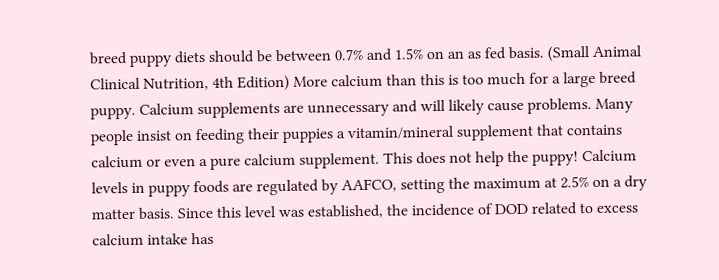breed puppy diets should be between 0.7% and 1.5% on an as fed basis. (Small Animal Clinical Nutrition, 4th Edition) More calcium than this is too much for a large breed puppy. Calcium supplements are unnecessary and will likely cause problems. Many people insist on feeding their puppies a vitamin/mineral supplement that contains calcium or even a pure calcium supplement. This does not help the puppy! Calcium levels in puppy foods are regulated by AAFCO, setting the maximum at 2.5% on a dry matter basis. Since this level was established, the incidence of DOD related to excess calcium intake has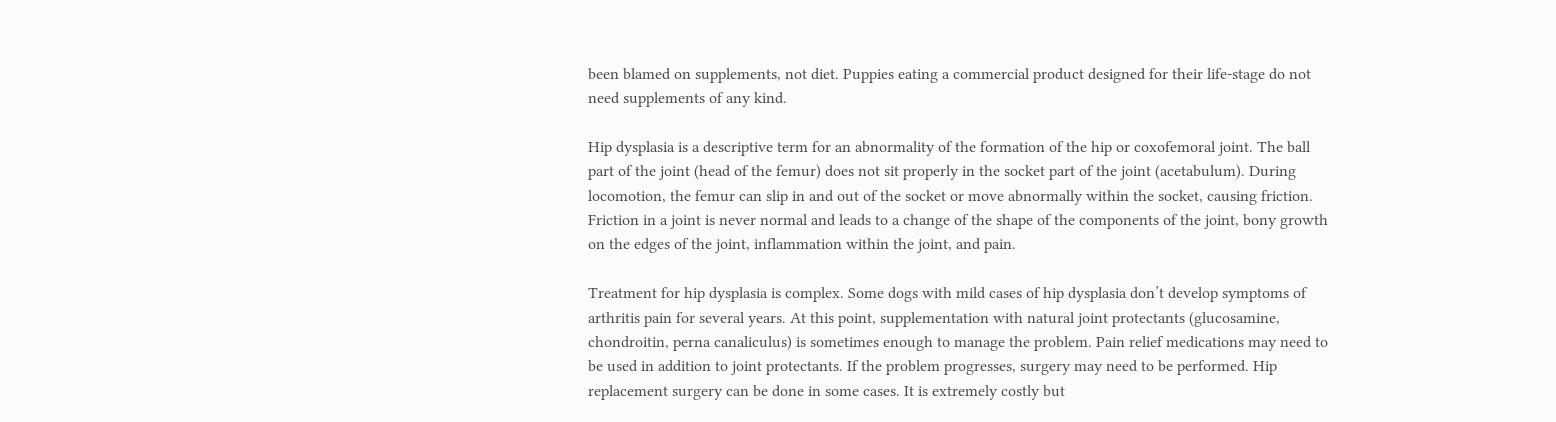been blamed on supplements, not diet. Puppies eating a commercial product designed for their life-stage do not need supplements of any kind.

Hip dysplasia is a descriptive term for an abnormality of the formation of the hip or coxofemoral joint. The ball part of the joint (head of the femur) does not sit properly in the socket part of the joint (acetabulum). During locomotion, the femur can slip in and out of the socket or move abnormally within the socket, causing friction. Friction in a joint is never normal and leads to a change of the shape of the components of the joint, bony growth on the edges of the joint, inflammation within the joint, and pain.

Treatment for hip dysplasia is complex. Some dogs with mild cases of hip dysplasia don’t develop symptoms of arthritis pain for several years. At this point, supplementation with natural joint protectants (glucosamine, chondroitin, perna canaliculus) is sometimes enough to manage the problem. Pain relief medications may need to be used in addition to joint protectants. If the problem progresses, surgery may need to be performed. Hip replacement surgery can be done in some cases. It is extremely costly but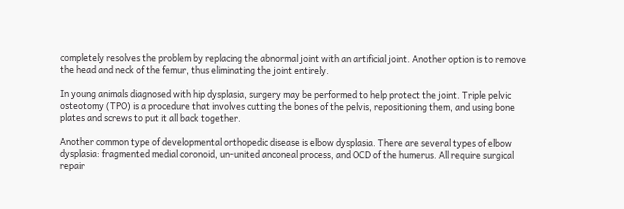completely resolves the problem by replacing the abnormal joint with an artificial joint. Another option is to remove the head and neck of the femur, thus eliminating the joint entirely.

In young animals diagnosed with hip dysplasia, surgery may be performed to help protect the joint. Triple pelvic osteotomy (TPO) is a procedure that involves cutting the bones of the pelvis, repositioning them, and using bone plates and screws to put it all back together.

Another common type of developmental orthopedic disease is elbow dysplasia. There are several types of elbow dysplasia: fragmented medial coronoid, un-united anconeal process, and OCD of the humerus. All require surgical repair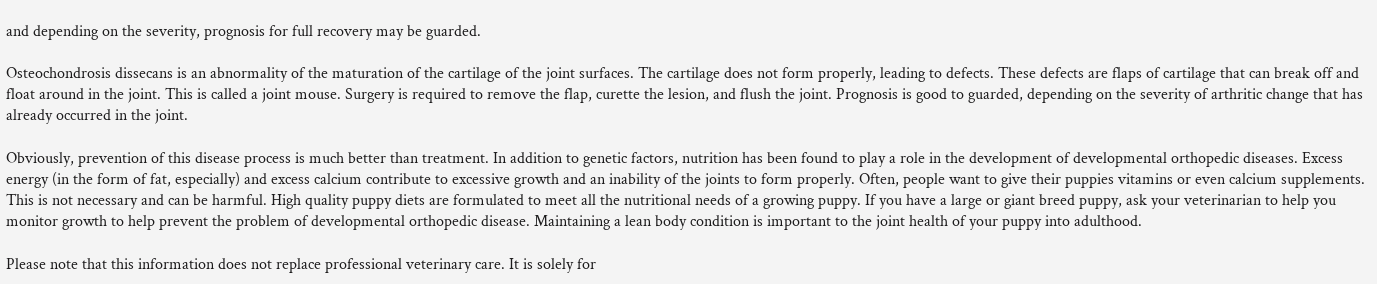and depending on the severity, prognosis for full recovery may be guarded.

Osteochondrosis dissecans is an abnormality of the maturation of the cartilage of the joint surfaces. The cartilage does not form properly, leading to defects. These defects are flaps of cartilage that can break off and float around in the joint. This is called a joint mouse. Surgery is required to remove the flap, curette the lesion, and flush the joint. Prognosis is good to guarded, depending on the severity of arthritic change that has already occurred in the joint.

Obviously, prevention of this disease process is much better than treatment. In addition to genetic factors, nutrition has been found to play a role in the development of developmental orthopedic diseases. Excess energy (in the form of fat, especially) and excess calcium contribute to excessive growth and an inability of the joints to form properly. Often, people want to give their puppies vitamins or even calcium supplements. This is not necessary and can be harmful. High quality puppy diets are formulated to meet all the nutritional needs of a growing puppy. If you have a large or giant breed puppy, ask your veterinarian to help you monitor growth to help prevent the problem of developmental orthopedic disease. Maintaining a lean body condition is important to the joint health of your puppy into adulthood.

Please note that this information does not replace professional veterinary care. It is solely for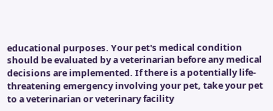educational purposes. Your pet's medical condition should be evaluated by a veterinarian before any medical decisions are implemented. If there is a potentially life-threatening emergency involving your pet, take your pet to a veterinarian or veterinary facility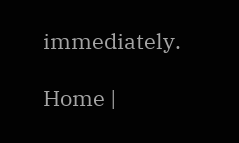immediately.

Home |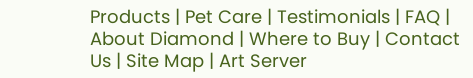Products | Pet Care | Testimonials | FAQ | About Diamond | Where to Buy | Contact Us | Site Map | Art Server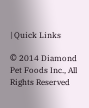| Quick Links

© 2014 Diamond Pet Foods Inc., All Rights Reserved